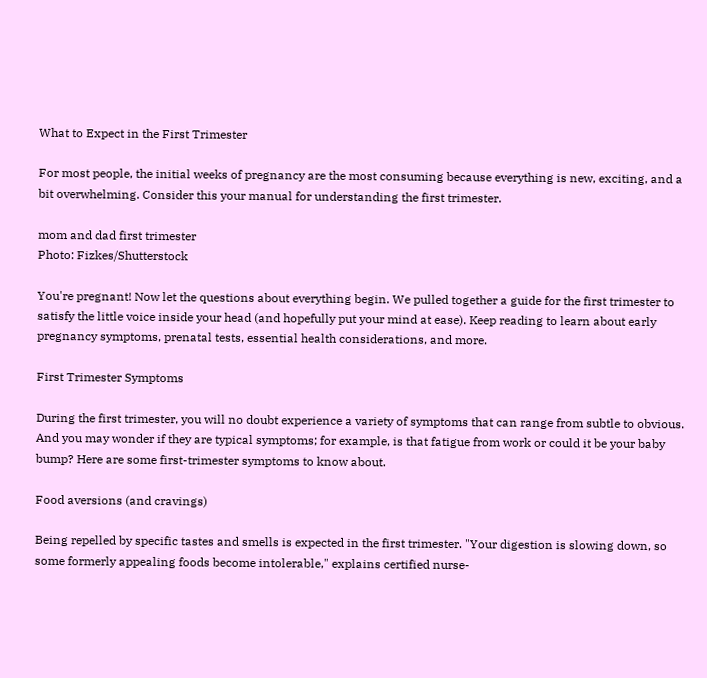What to Expect in the First Trimester

For most people, the initial weeks of pregnancy are the most consuming because everything is new, exciting, and a bit overwhelming. Consider this your manual for understanding the first trimester.

mom and dad first trimester
Photo: Fizkes/Shutterstock

You're pregnant! Now let the questions about everything begin. We pulled together a guide for the first trimester to satisfy the little voice inside your head (and hopefully put your mind at ease). Keep reading to learn about early pregnancy symptoms, prenatal tests, essential health considerations, and more.

First Trimester Symptoms

During the first trimester, you will no doubt experience a variety of symptoms that can range from subtle to obvious. And you may wonder if they are typical symptoms; for example, is that fatigue from work or could it be your baby bump? Here are some first-trimester symptoms to know about.

Food aversions (and cravings)

Being repelled by specific tastes and smells is expected in the first trimester. "Your digestion is slowing down, so some formerly appealing foods become intolerable," explains certified nurse-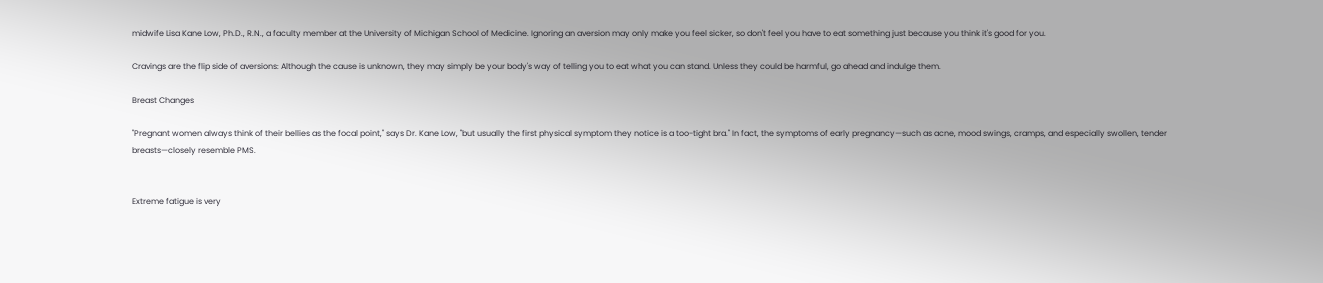midwife Lisa Kane Low, Ph.D., R.N., a faculty member at the University of Michigan School of Medicine. Ignoring an aversion may only make you feel sicker, so don't feel you have to eat something just because you think it's good for you.

Cravings are the flip side of aversions: Although the cause is unknown, they may simply be your body's way of telling you to eat what you can stand. Unless they could be harmful, go ahead and indulge them.

Breast Changes

"Pregnant women always think of their bellies as the focal point," says Dr. Kane Low, "but usually the first physical symptom they notice is a too-tight bra." In fact, the symptoms of early pregnancy—such as acne, mood swings, cramps, and especially swollen, tender breasts—closely resemble PMS.


Extreme fatigue is very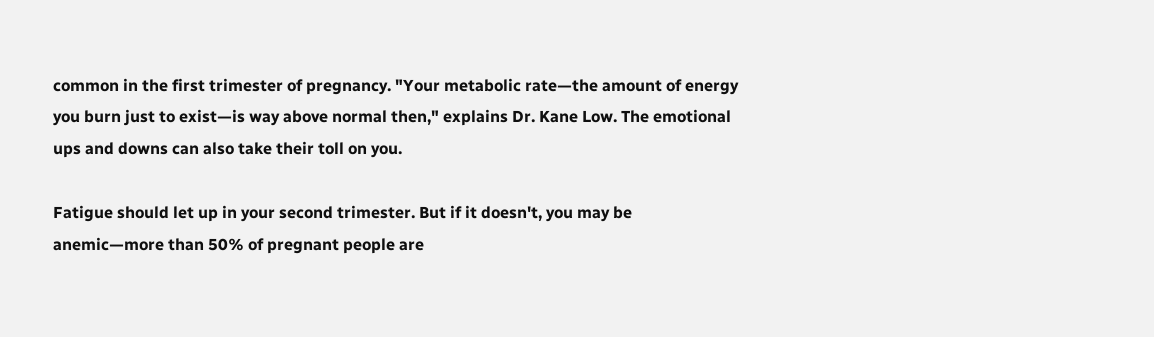common in the first trimester of pregnancy. "Your metabolic rate—the amount of energy you burn just to exist—is way above normal then," explains Dr. Kane Low. The emotional ups and downs can also take their toll on you.

Fatigue should let up in your second trimester. But if it doesn't, you may be anemic—more than 50% of pregnant people are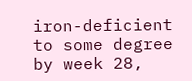iron-deficient to some degree by week 28,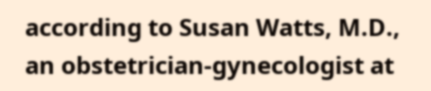according to Susan Watts, M.D., an obstetrician-gynecologist at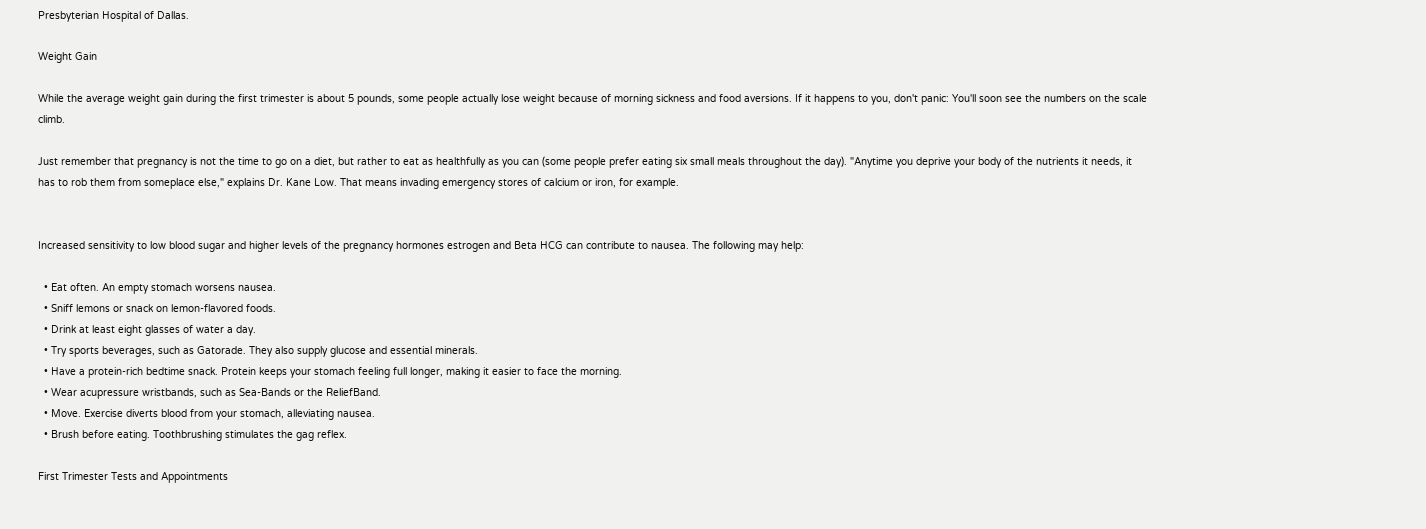Presbyterian Hospital of Dallas.

Weight Gain

While the average weight gain during the first trimester is about 5 pounds, some people actually lose weight because of morning sickness and food aversions. If it happens to you, don't panic: You'll soon see the numbers on the scale climb.

Just remember that pregnancy is not the time to go on a diet, but rather to eat as healthfully as you can (some people prefer eating six small meals throughout the day). "Anytime you deprive your body of the nutrients it needs, it has to rob them from someplace else," explains Dr. Kane Low. That means invading emergency stores of calcium or iron, for example.


Increased sensitivity to low blood sugar and higher levels of the pregnancy hormones estrogen and Beta HCG can contribute to nausea. The following may help:

  • Eat often. An empty stomach worsens nausea.
  • Sniff lemons or snack on lemon-flavored foods.
  • Drink at least eight glasses of water a day.
  • Try sports beverages, such as Gatorade. They also supply glucose and essential minerals.
  • Have a protein-rich bedtime snack. Protein keeps your stomach feeling full longer, making it easier to face the morning.
  • Wear acupressure wristbands, such as Sea-Bands or the ReliefBand.
  • Move. Exercise diverts blood from your stomach, alleviating nausea.
  • Brush before eating. Toothbrushing stimulates the gag reflex.

First Trimester Tests and Appointments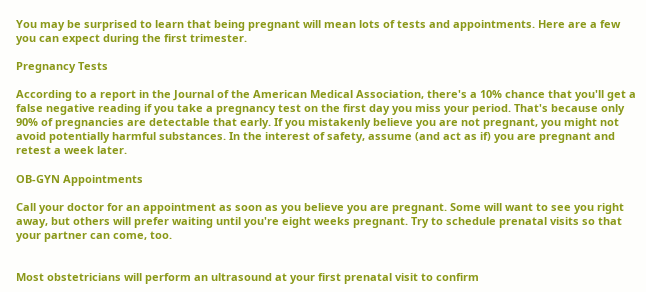You may be surprised to learn that being pregnant will mean lots of tests and appointments. Here are a few you can expect during the first trimester.

Pregnancy Tests

According to a report in the Journal of the American Medical Association, there's a 10% chance that you'll get a false negative reading if you take a pregnancy test on the first day you miss your period. That's because only 90% of pregnancies are detectable that early. If you mistakenly believe you are not pregnant, you might not avoid potentially harmful substances. In the interest of safety, assume (and act as if) you are pregnant and retest a week later.

OB-GYN Appointments

Call your doctor for an appointment as soon as you believe you are pregnant. Some will want to see you right away, but others will prefer waiting until you're eight weeks pregnant. Try to schedule prenatal visits so that your partner can come, too.


Most obstetricians will perform an ultrasound at your first prenatal visit to confirm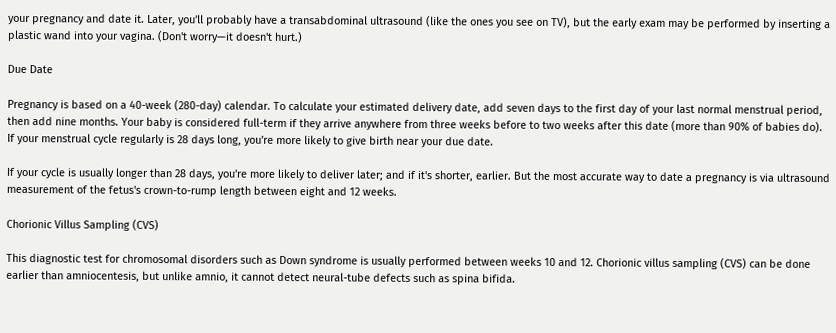your pregnancy and date it. Later, you'll probably have a transabdominal ultrasound (like the ones you see on TV), but the early exam may be performed by inserting a plastic wand into your vagina. (Don't worry—it doesn't hurt.)

Due Date

Pregnancy is based on a 40-week (280-day) calendar. To calculate your estimated delivery date, add seven days to the first day of your last normal menstrual period, then add nine months. Your baby is considered full-term if they arrive anywhere from three weeks before to two weeks after this date (more than 90% of babies do). If your menstrual cycle regularly is 28 days long, you're more likely to give birth near your due date.

If your cycle is usually longer than 28 days, you're more likely to deliver later; and if it's shorter, earlier. But the most accurate way to date a pregnancy is via ultrasound measurement of the fetus's crown-to-rump length between eight and 12 weeks.

Chorionic Villus Sampling (CVS)

This diagnostic test for chromosomal disorders such as Down syndrome is usually performed between weeks 10 and 12. Chorionic villus sampling (CVS) can be done earlier than amniocentesis, but unlike amnio, it cannot detect neural-tube defects such as spina bifida.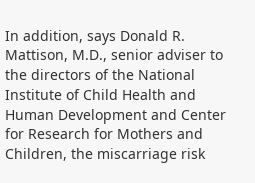In addition, says Donald R. Mattison, M.D., senior adviser to the directors of the National Institute of Child Health and Human Development and Center for Research for Mothers and Children, the miscarriage risk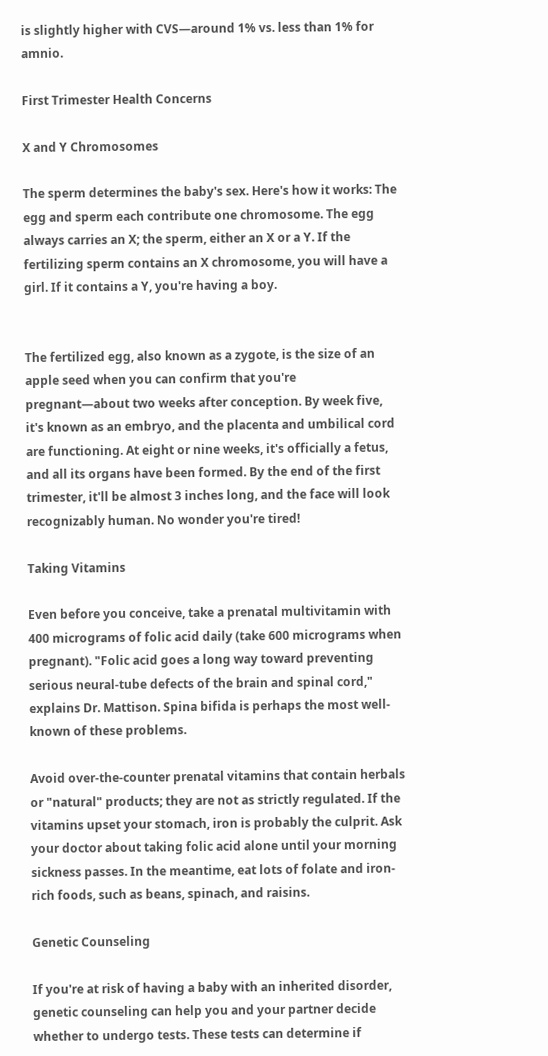is slightly higher with CVS—around 1% vs. less than 1% for amnio.

First Trimester Health Concerns

X and Y Chromosomes

The sperm determines the baby's sex. Here's how it works: The egg and sperm each contribute one chromosome. The egg always carries an X; the sperm, either an X or a Y. If the fertilizing sperm contains an X chromosome, you will have a girl. If it contains a Y, you're having a boy.


The fertilized egg, also known as a zygote, is the size of an apple seed when you can confirm that you're pregnant—about two weeks after conception. By week five, it's known as an embryo, and the placenta and umbilical cord are functioning. At eight or nine weeks, it's officially a fetus, and all its organs have been formed. By the end of the first trimester, it'll be almost 3 inches long, and the face will look recognizably human. No wonder you're tired!

Taking Vitamins

Even before you conceive, take a prenatal multivitamin with 400 micrograms of folic acid daily (take 600 micrograms when pregnant). "Folic acid goes a long way toward preventing serious neural-tube defects of the brain and spinal cord," explains Dr. Mattison. Spina bifida is perhaps the most well-known of these problems.

Avoid over-the-counter prenatal vitamins that contain herbals or "natural" products; they are not as strictly regulated. If the vitamins upset your stomach, iron is probably the culprit. Ask your doctor about taking folic acid alone until your morning sickness passes. In the meantime, eat lots of folate and iron-rich foods, such as beans, spinach, and raisins.

Genetic Counseling

If you're at risk of having a baby with an inherited disorder, genetic counseling can help you and your partner decide whether to undergo tests. These tests can determine if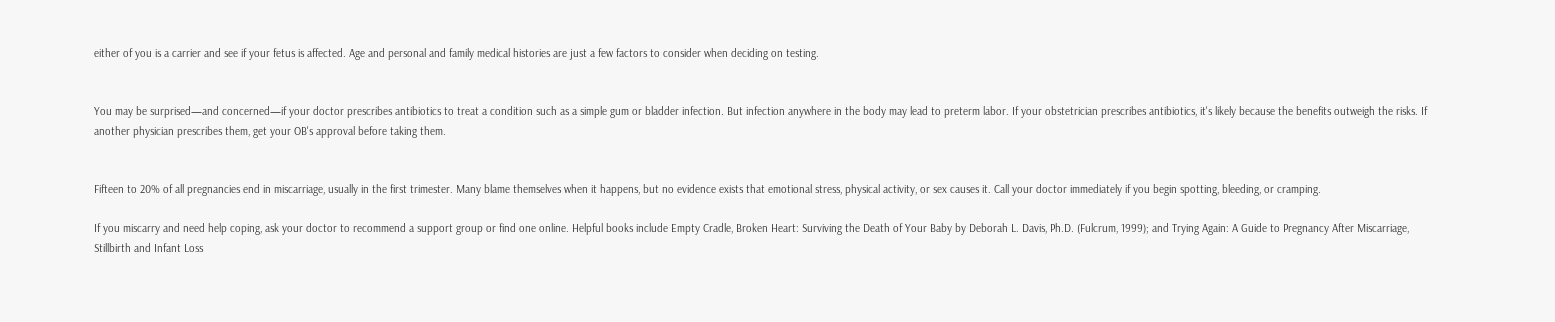either of you is a carrier and see if your fetus is affected. Age and personal and family medical histories are just a few factors to consider when deciding on testing.


You may be surprised—and concerned—if your doctor prescribes antibiotics to treat a condition such as a simple gum or bladder infection. But infection anywhere in the body may lead to preterm labor. If your obstetrician prescribes antibiotics, it's likely because the benefits outweigh the risks. If another physician prescribes them, get your OB's approval before taking them.


Fifteen to 20% of all pregnancies end in miscarriage, usually in the first trimester. Many blame themselves when it happens, but no evidence exists that emotional stress, physical activity, or sex causes it. Call your doctor immediately if you begin spotting, bleeding, or cramping.

If you miscarry and need help coping, ask your doctor to recommend a support group or find one online. Helpful books include Empty Cradle, Broken Heart: Surviving the Death of Your Baby by Deborah L. Davis, Ph.D. (Fulcrum, 1999); and Trying Again: A Guide to Pregnancy After Miscarriage, Stillbirth and Infant Loss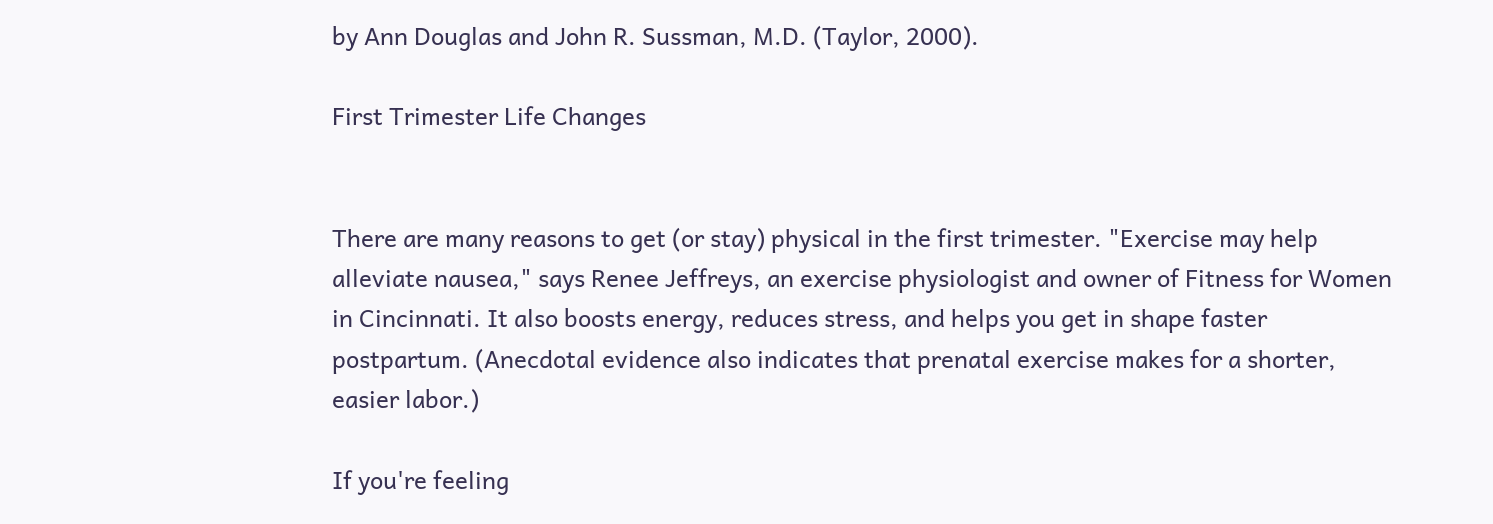by Ann Douglas and John R. Sussman, M.D. (Taylor, 2000).

First Trimester Life Changes


There are many reasons to get (or stay) physical in the first trimester. "Exercise may help alleviate nausea," says Renee Jeffreys, an exercise physiologist and owner of Fitness for Women in Cincinnati. It also boosts energy, reduces stress, and helps you get in shape faster postpartum. (Anecdotal evidence also indicates that prenatal exercise makes for a shorter, easier labor.)

If you're feeling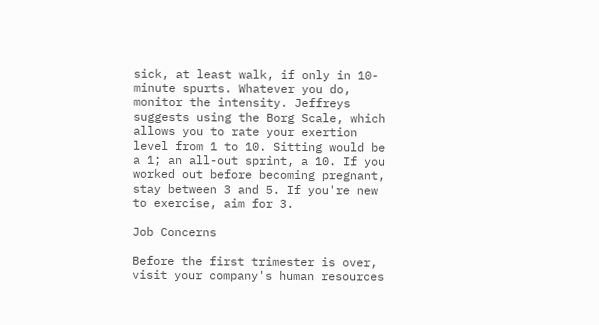sick, at least walk, if only in 10-minute spurts. Whatever you do, monitor the intensity. Jeffreys suggests using the Borg Scale, which allows you to rate your exertion level from 1 to 10. Sitting would be a 1; an all-out sprint, a 10. If you worked out before becoming pregnant, stay between 3 and 5. If you're new to exercise, aim for 3.

Job Concerns

Before the first trimester is over, visit your company's human resources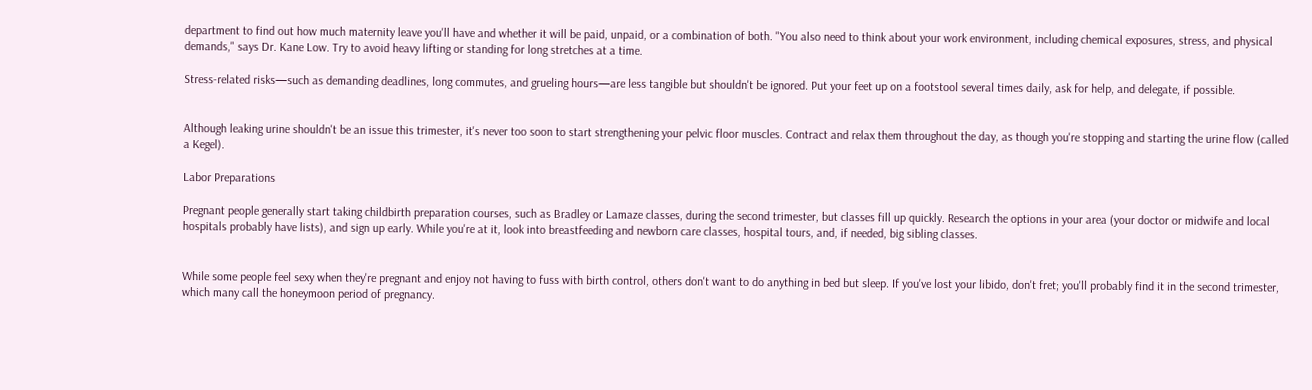department to find out how much maternity leave you'll have and whether it will be paid, unpaid, or a combination of both. "You also need to think about your work environment, including chemical exposures, stress, and physical demands," says Dr. Kane Low. Try to avoid heavy lifting or standing for long stretches at a time.

Stress-related risks—such as demanding deadlines, long commutes, and grueling hours—are less tangible but shouldn't be ignored. Put your feet up on a footstool several times daily, ask for help, and delegate, if possible.


Although leaking urine shouldn't be an issue this trimester, it's never too soon to start strengthening your pelvic floor muscles. Contract and relax them throughout the day, as though you're stopping and starting the urine flow (called a Kegel).

Labor Preparations

Pregnant people generally start taking childbirth preparation courses, such as Bradley or Lamaze classes, during the second trimester, but classes fill up quickly. Research the options in your area (your doctor or midwife and local hospitals probably have lists), and sign up early. While you're at it, look into breastfeeding and newborn care classes, hospital tours, and, if needed, big sibling classes.


While some people feel sexy when they're pregnant and enjoy not having to fuss with birth control, others don't want to do anything in bed but sleep. If you've lost your libido, don't fret; you'll probably find it in the second trimester, which many call the honeymoon period of pregnancy.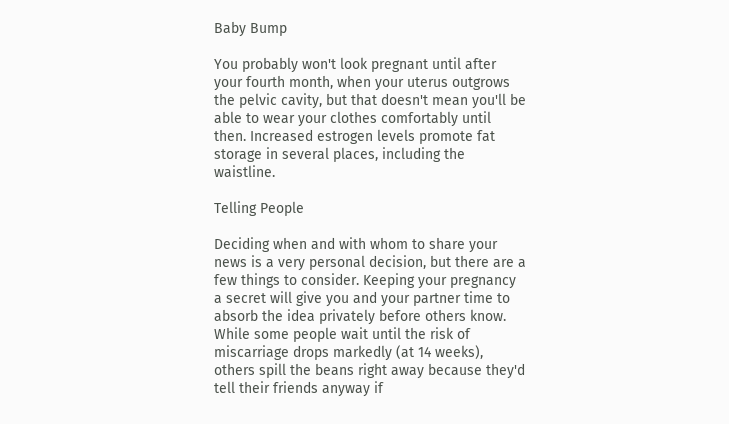Baby Bump

You probably won't look pregnant until after your fourth month, when your uterus outgrows the pelvic cavity, but that doesn't mean you'll be able to wear your clothes comfortably until then. Increased estrogen levels promote fat storage in several places, including the waistline.

Telling People

Deciding when and with whom to share your news is a very personal decision, but there are a few things to consider. Keeping your pregnancy a secret will give you and your partner time to absorb the idea privately before others know. While some people wait until the risk of miscarriage drops markedly (at 14 weeks), others spill the beans right away because they'd tell their friends anyway if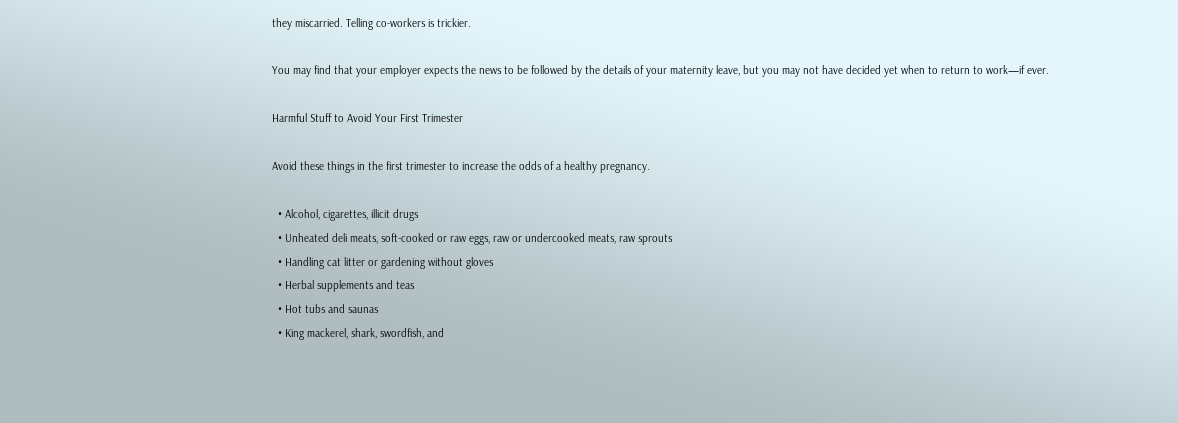they miscarried. Telling co-workers is trickier.

You may find that your employer expects the news to be followed by the details of your maternity leave, but you may not have decided yet when to return to work—if ever.

Harmful Stuff to Avoid Your First Trimester

Avoid these things in the first trimester to increase the odds of a healthy pregnancy.

  • Alcohol, cigarettes, illicit drugs
  • Unheated deli meats, soft-cooked or raw eggs, raw or undercooked meats, raw sprouts
  • Handling cat litter or gardening without gloves
  • Herbal supplements and teas
  • Hot tubs and saunas
  • King mackerel, shark, swordfish, and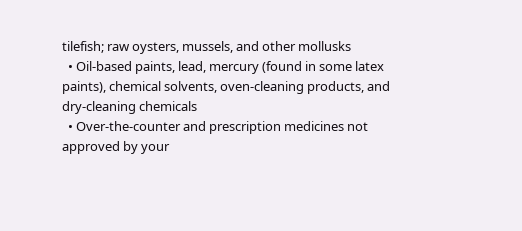tilefish; raw oysters, mussels, and other mollusks
  • Oil-based paints, lead, mercury (found in some latex paints), chemical solvents, oven-cleaning products, and dry-cleaning chemicals
  • Over-the-counter and prescription medicines not approved by your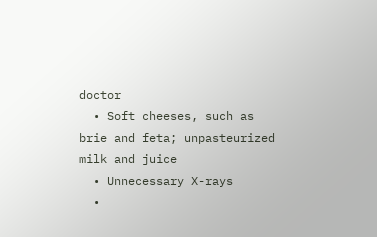doctor
  • Soft cheeses, such as brie and feta; unpasteurized milk and juice
  • Unnecessary X-rays
  •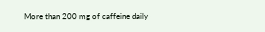More than 200 mg of caffeine daily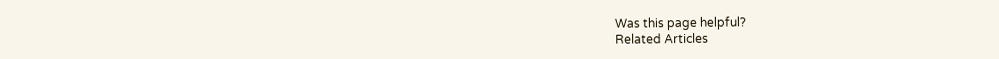Was this page helpful?
Related Articles